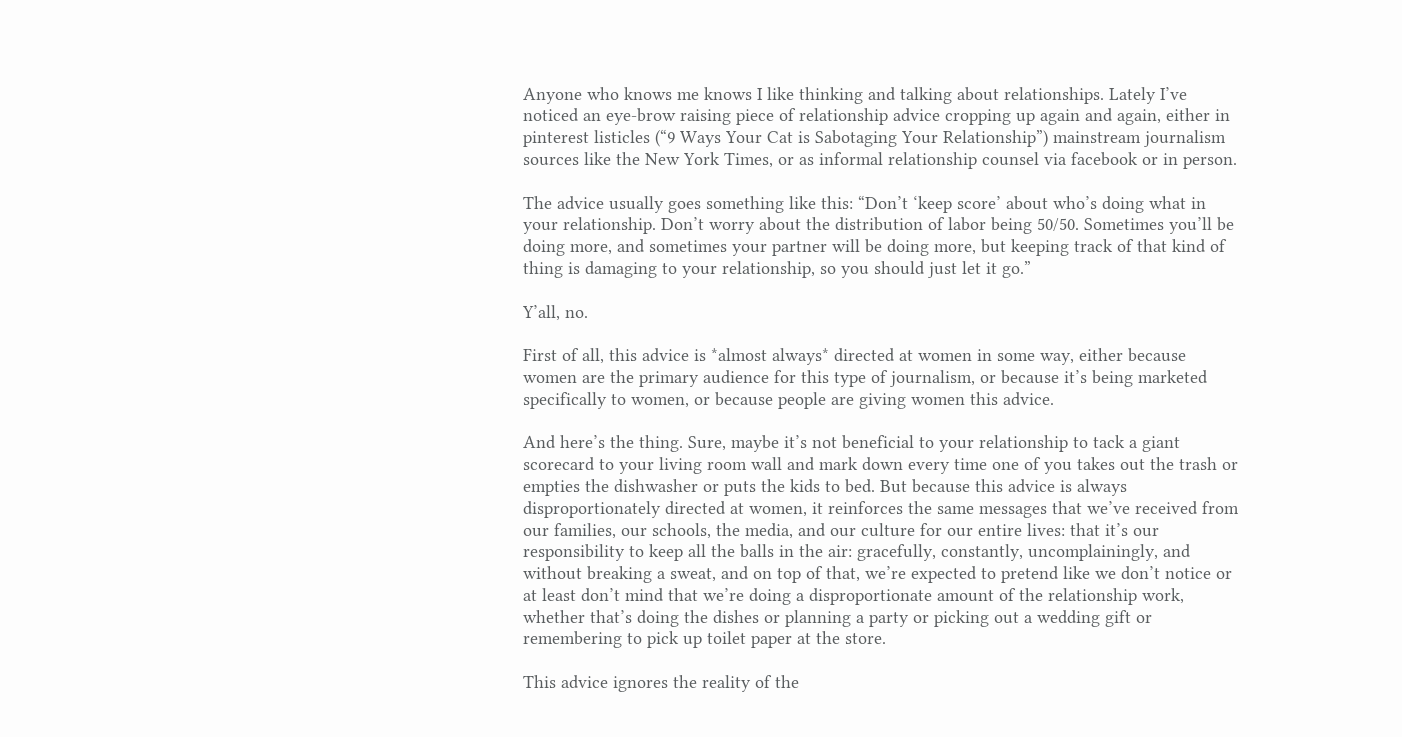Anyone who knows me knows I like thinking and talking about relationships. Lately I’ve noticed an eye-brow raising piece of relationship advice cropping up again and again, either in pinterest listicles (“9 Ways Your Cat is Sabotaging Your Relationship”) mainstream journalism sources like the New York Times, or as informal relationship counsel via facebook or in person.

The advice usually goes something like this: “Don’t ‘keep score’ about who’s doing what in your relationship. Don’t worry about the distribution of labor being 50/50. Sometimes you’ll be doing more, and sometimes your partner will be doing more, but keeping track of that kind of thing is damaging to your relationship, so you should just let it go.”

Y’all, no.

First of all, this advice is *almost always* directed at women in some way, either because women are the primary audience for this type of journalism, or because it’s being marketed specifically to women, or because people are giving women this advice.

And here’s the thing. Sure, maybe it’s not beneficial to your relationship to tack a giant scorecard to your living room wall and mark down every time one of you takes out the trash or empties the dishwasher or puts the kids to bed. But because this advice is always disproportionately directed at women, it reinforces the same messages that we’ve received from our families, our schools, the media, and our culture for our entire lives: that it’s our responsibility to keep all the balls in the air: gracefully, constantly, uncomplainingly, and without breaking a sweat, and on top of that, we’re expected to pretend like we don’t notice or at least don’t mind that we’re doing a disproportionate amount of the relationship work, whether that’s doing the dishes or planning a party or picking out a wedding gift or remembering to pick up toilet paper at the store.

This advice ignores the reality of the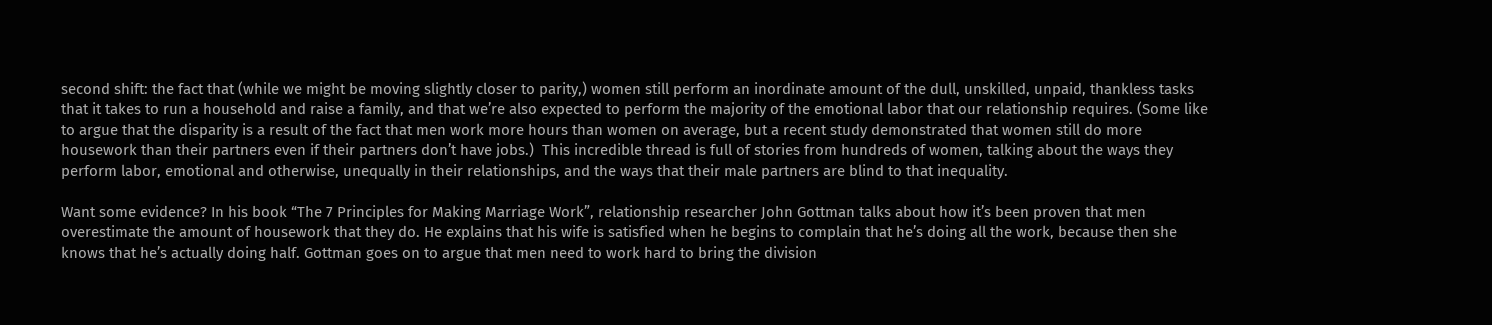second shift: the fact that (while we might be moving slightly closer to parity,) women still perform an inordinate amount of the dull, unskilled, unpaid, thankless tasks that it takes to run a household and raise a family, and that we’re also expected to perform the majority of the emotional labor that our relationship requires. (Some like to argue that the disparity is a result of the fact that men work more hours than women on average, but a recent study demonstrated that women still do more housework than their partners even if their partners don’t have jobs.)  This incredible thread is full of stories from hundreds of women, talking about the ways they perform labor, emotional and otherwise, unequally in their relationships, and the ways that their male partners are blind to that inequality.

Want some evidence? In his book “The 7 Principles for Making Marriage Work”, relationship researcher John Gottman talks about how it’s been proven that men overestimate the amount of housework that they do. He explains that his wife is satisfied when he begins to complain that he’s doing all the work, because then she knows that he’s actually doing half. Gottman goes on to argue that men need to work hard to bring the division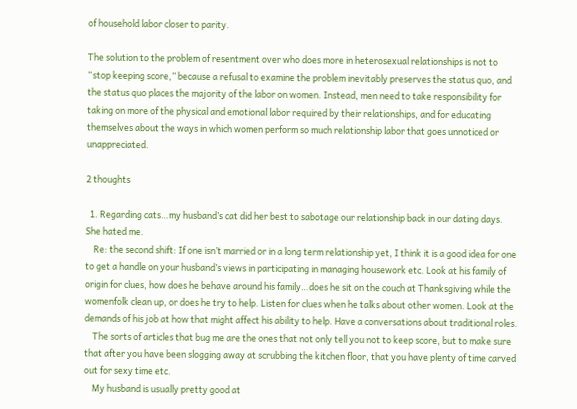of household labor closer to parity.

The solution to the problem of resentment over who does more in heterosexual relationships is not to “stop keeping score,” because a refusal to examine the problem inevitably preserves the status quo, and the status quo places the majority of the labor on women. Instead, men need to take responsibility for taking on more of the physical and emotional labor required by their relationships, and for educating themselves about the ways in which women perform so much relationship labor that goes unnoticed or unappreciated.

2 thoughts

  1. Regarding cats…my husband’s cat did her best to sabotage our relationship back in our dating days. She hated me.
    Re: the second shift: If one isn’t married or in a long term relationship yet, I think it is a good idea for one to get a handle on your husband’s views in participating in managing housework etc. Look at his family of origin for clues, how does he behave around his family…does he sit on the couch at Thanksgiving while the womenfolk clean up, or does he try to help. Listen for clues when he talks about other women. Look at the demands of his job at how that might affect his ability to help. Have a conversations about traditional roles.
    The sorts of articles that bug me are the ones that not only tell you not to keep score, but to make sure that after you have been slogging away at scrubbing the kitchen floor, that you have plenty of time carved out for sexy time etc.
    My husband is usually pretty good at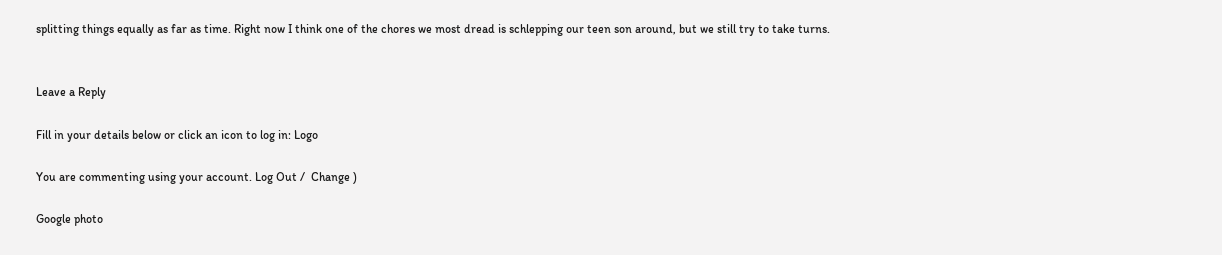splitting things equally as far as time. Right now I think one of the chores we most dread is schlepping our teen son around, but we still try to take turns.


Leave a Reply

Fill in your details below or click an icon to log in: Logo

You are commenting using your account. Log Out /  Change )

Google photo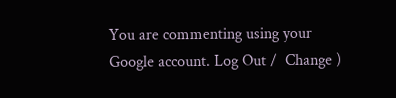You are commenting using your Google account. Log Out /  Change )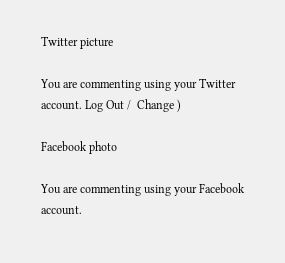Twitter picture

You are commenting using your Twitter account. Log Out /  Change )

Facebook photo

You are commenting using your Facebook account.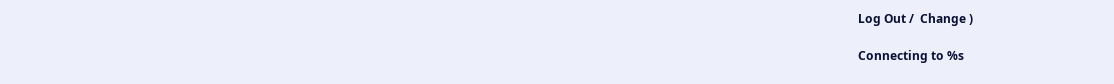Log Out /  Change )

Connecting to %s